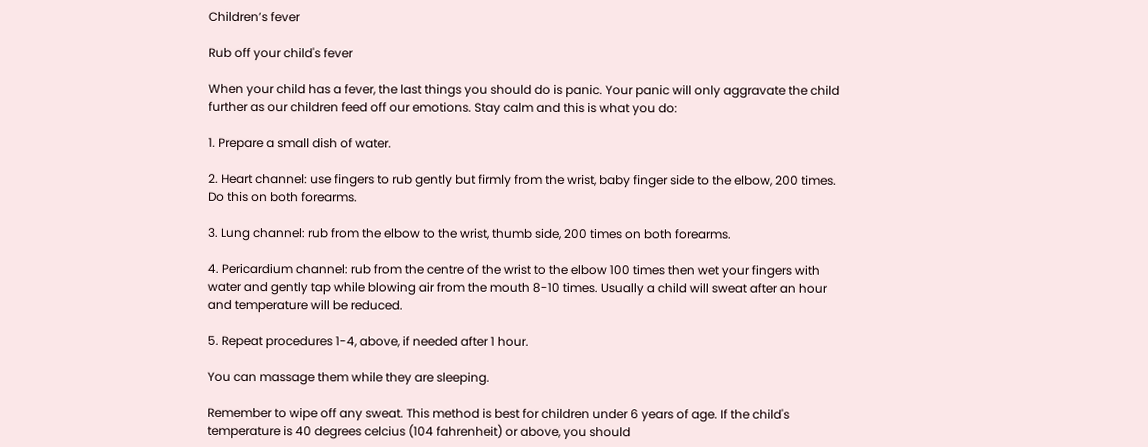Children’s fever

Rub off your child's fever

When your child has a fever, the last things you should do is panic. Your panic will only aggravate the child further as our children feed off our emotions. Stay calm and this is what you do:

1. Prepare a small dish of water.

2. Heart channel: use fingers to rub gently but firmly from the wrist, baby finger side to the elbow, 200 times. Do this on both forearms.

3. Lung channel: rub from the elbow to the wrist, thumb side, 200 times on both forearms.

4. Pericardium channel: rub from the centre of the wrist to the elbow 100 times then wet your fingers with water and gently tap while blowing air from the mouth 8-10 times. Usually a child will sweat after an hour and temperature will be reduced.

5. Repeat procedures 1-4, above, if needed after 1 hour.

You can massage them while they are sleeping.

Remember to wipe off any sweat. This method is best for children under 6 years of age. If the child's temperature is 40 degrees celcius (104 fahrenheit) or above, you should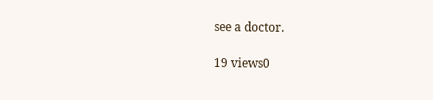see a doctor.

19 views0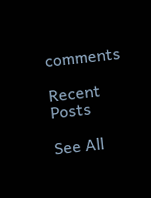comments

Recent Posts

See All